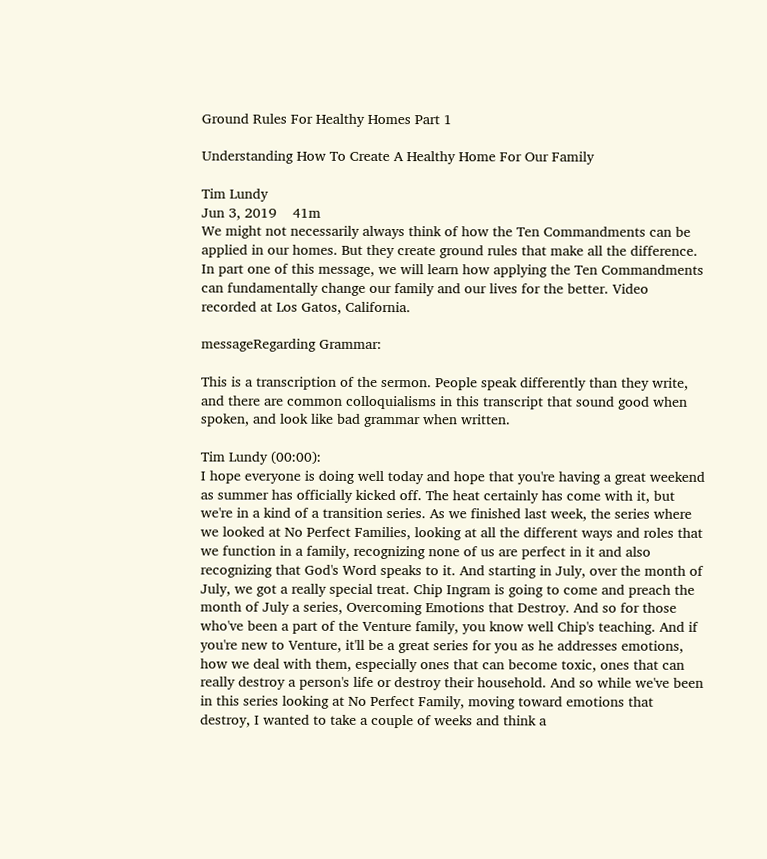Ground Rules For Healthy Homes Part 1

Understanding How To Create A Healthy Home For Our Family

Tim Lundy
Jun 3, 2019    41m
We might not necessarily always think of how the Ten Commandments can be applied in our homes. But they create ground rules that make all the difference. In part one of this message, we will learn how applying the Ten Commandments can fundamentally change our family and our lives for the better. Video recorded at Los Gatos, California.

messageRegarding Grammar:

This is a transcription of the sermon. People speak differently than they write, and there are common colloquialisms in this transcript that sound good when spoken, and look like bad grammar when written.

Tim Lundy (00:00):
I hope everyone is doing well today and hope that you're having a great weekend as summer has officially kicked off. The heat certainly has come with it, but we're in a kind of a transition series. As we finished last week, the series where we looked at No Perfect Families, looking at all the different ways and roles that we function in a family, recognizing none of us are perfect in it and also recognizing that God's Word speaks to it. And starting in July, over the month of July, we got a really special treat. Chip Ingram is going to come and preach the month of July a series, Overcoming Emotions that Destroy. And so for those who've been a part of the Venture family, you know well Chip's teaching. And if you're new to Venture, it'll be a great series for you as he addresses emotions, how we deal with them, especially ones that can become toxic, ones that can really destroy a person's life or destroy their household. And so while we've been in this series looking at No Perfect Family, moving toward emotions that destroy, I wanted to take a couple of weeks and think a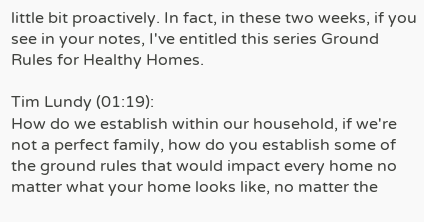little bit proactively. In fact, in these two weeks, if you see in your notes, I've entitled this series Ground Rules for Healthy Homes.

Tim Lundy (01:19):
How do we establish within our household, if we're not a perfect family, how do you establish some of the ground rules that would impact every home no matter what your home looks like, no matter the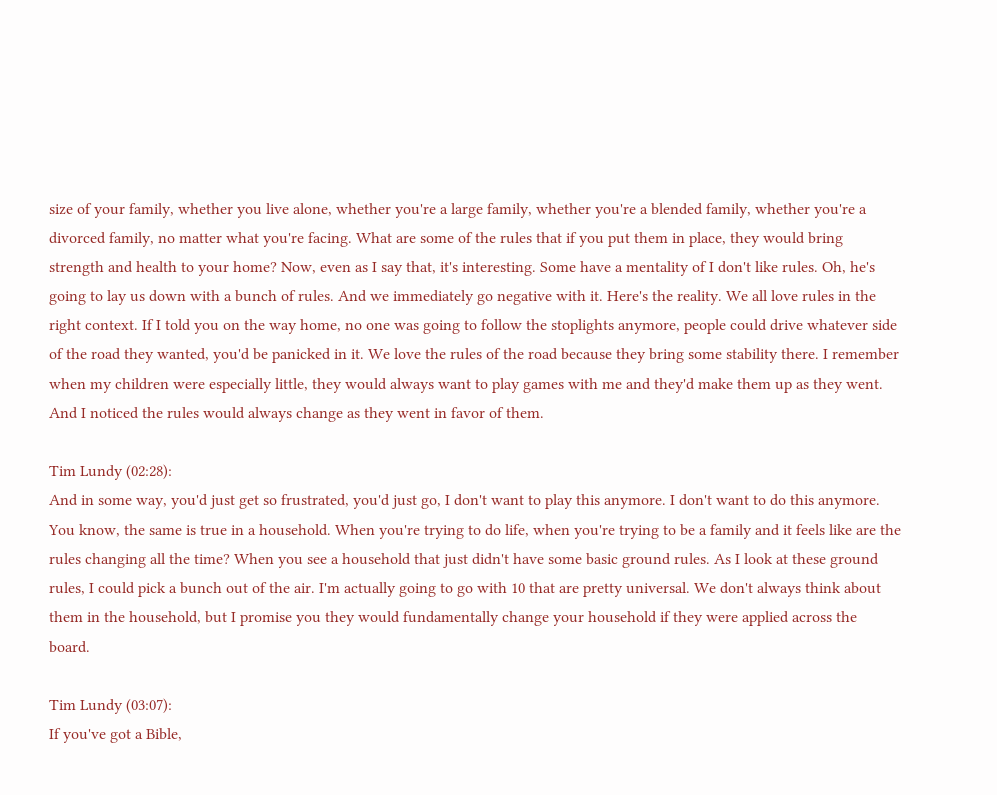size of your family, whether you live alone, whether you're a large family, whether you're a blended family, whether you're a divorced family, no matter what you're facing. What are some of the rules that if you put them in place, they would bring strength and health to your home? Now, even as I say that, it's interesting. Some have a mentality of I don't like rules. Oh, he's going to lay us down with a bunch of rules. And we immediately go negative with it. Here's the reality. We all love rules in the right context. If I told you on the way home, no one was going to follow the stoplights anymore, people could drive whatever side of the road they wanted, you'd be panicked in it. We love the rules of the road because they bring some stability there. I remember when my children were especially little, they would always want to play games with me and they'd make them up as they went. And I noticed the rules would always change as they went in favor of them.

Tim Lundy (02:28):
And in some way, you'd just get so frustrated, you'd just go, I don't want to play this anymore. I don't want to do this anymore. You know, the same is true in a household. When you're trying to do life, when you're trying to be a family and it feels like are the rules changing all the time? When you see a household that just didn't have some basic ground rules. As I look at these ground rules, I could pick a bunch out of the air. I'm actually going to go with 10 that are pretty universal. We don't always think about them in the household, but I promise you they would fundamentally change your household if they were applied across the board.

Tim Lundy (03:07):
If you've got a Bible,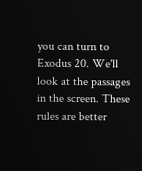you can turn to Exodus 20. We'll look at the passages in the screen. These rules are better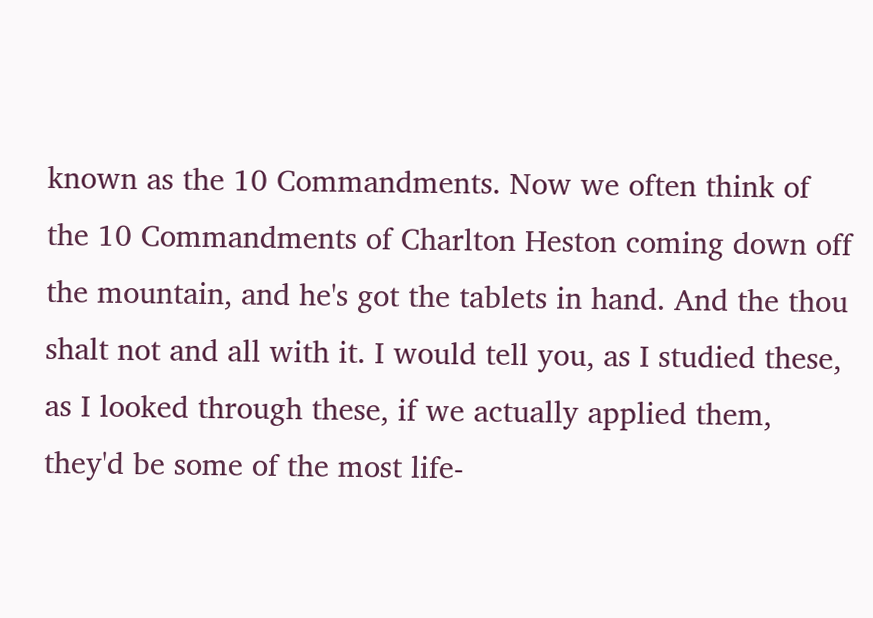known as the 10 Commandments. Now we often think of the 10 Commandments of Charlton Heston coming down off the mountain, and he's got the tablets in hand. And the thou shalt not and all with it. I would tell you, as I studied these, as I looked through these, if we actually applied them, they'd be some of the most life-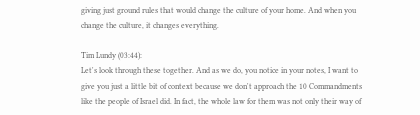giving just ground rules that would change the culture of your home. And when you change the culture, it changes everything.

Tim Lundy (03:44):
Let's look through these together. And as we do, you notice in your notes, I want to give you just a little bit of context because we don't approach the 10 Commandments like the people of Israel did. In fact, the whole law for them was not only their way of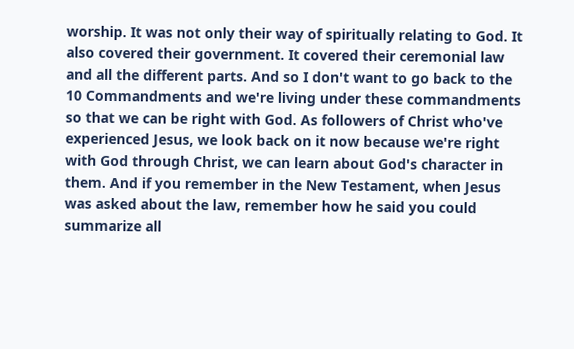worship. It was not only their way of spiritually relating to God. It also covered their government. It covered their ceremonial law and all the different parts. And so I don't want to go back to the 10 Commandments and we're living under these commandments so that we can be right with God. As followers of Christ who've experienced Jesus, we look back on it now because we're right with God through Christ, we can learn about God's character in them. And if you remember in the New Testament, when Jesus was asked about the law, remember how he said you could summarize all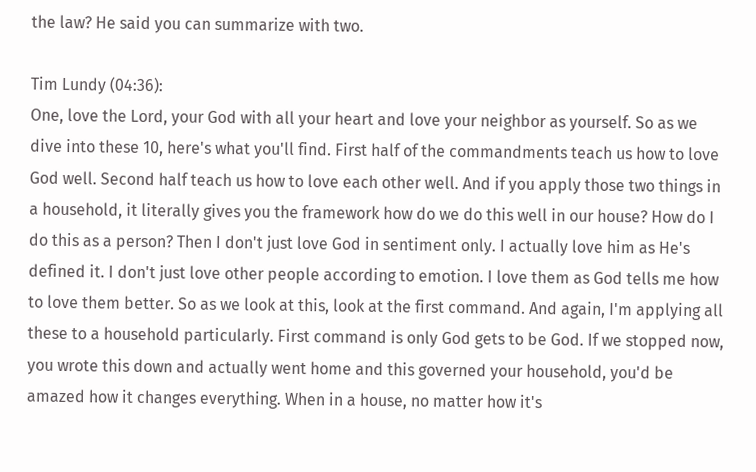the law? He said you can summarize with two.

Tim Lundy (04:36):
One, love the Lord, your God with all your heart and love your neighbor as yourself. So as we dive into these 10, here's what you'll find. First half of the commandments teach us how to love God well. Second half teach us how to love each other well. And if you apply those two things in a household, it literally gives you the framework how do we do this well in our house? How do I do this as a person? Then I don't just love God in sentiment only. I actually love him as He's defined it. I don't just love other people according to emotion. I love them as God tells me how to love them better. So as we look at this, look at the first command. And again, I'm applying all these to a household particularly. First command is only God gets to be God. If we stopped now, you wrote this down and actually went home and this governed your household, you'd be amazed how it changes everything. When in a house, no matter how it's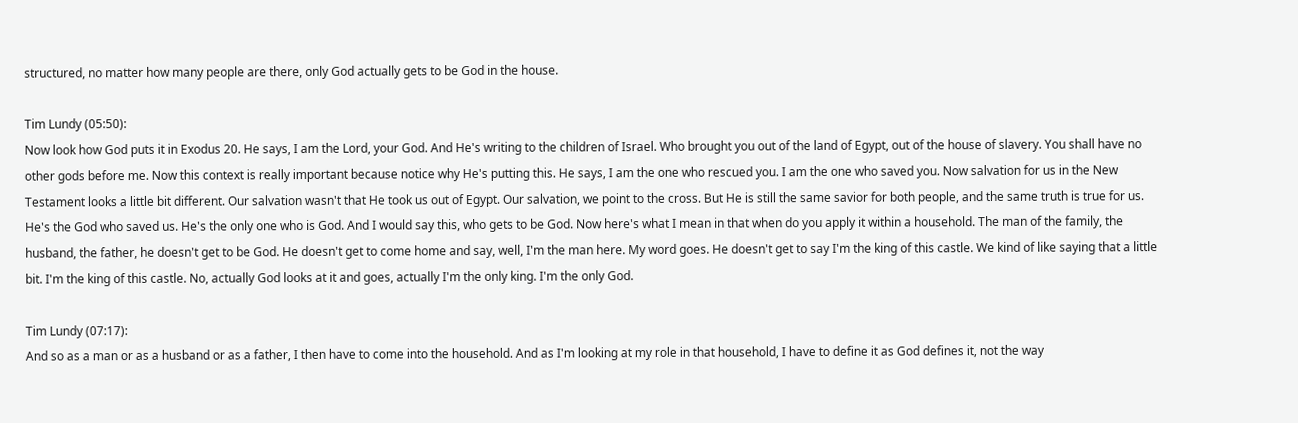structured, no matter how many people are there, only God actually gets to be God in the house.

Tim Lundy (05:50):
Now look how God puts it in Exodus 20. He says, I am the Lord, your God. And He's writing to the children of Israel. Who brought you out of the land of Egypt, out of the house of slavery. You shall have no other gods before me. Now this context is really important because notice why He's putting this. He says, I am the one who rescued you. I am the one who saved you. Now salvation for us in the New Testament looks a little bit different. Our salvation wasn't that He took us out of Egypt. Our salvation, we point to the cross. But He is still the same savior for both people, and the same truth is true for us. He's the God who saved us. He's the only one who is God. And I would say this, who gets to be God. Now here's what I mean in that when do you apply it within a household. The man of the family, the husband, the father, he doesn't get to be God. He doesn't get to come home and say, well, I'm the man here. My word goes. He doesn't get to say I'm the king of this castle. We kind of like saying that a little bit. I'm the king of this castle. No, actually God looks at it and goes, actually I'm the only king. I'm the only God.

Tim Lundy (07:17):
And so as a man or as a husband or as a father, I then have to come into the household. And as I'm looking at my role in that household, I have to define it as God defines it, not the way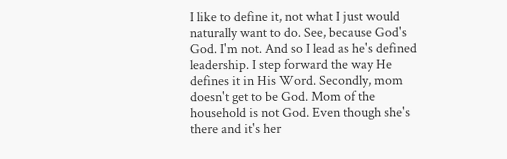I like to define it, not what I just would naturally want to do. See, because God's God. I'm not. And so I lead as he's defined leadership. I step forward the way He defines it in His Word. Secondly, mom doesn't get to be God. Mom of the household is not God. Even though she's there and it's her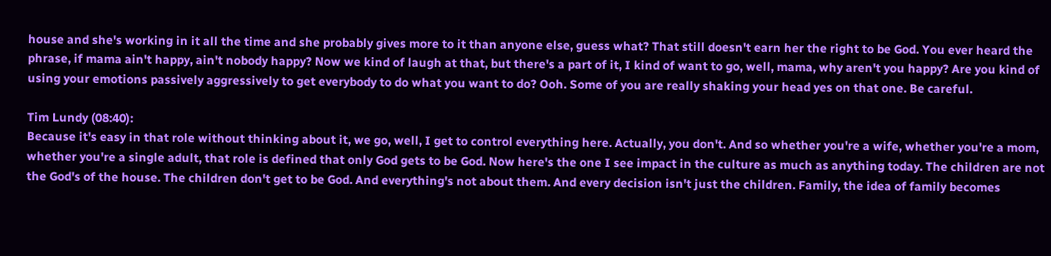house and she's working in it all the time and she probably gives more to it than anyone else, guess what? That still doesn't earn her the right to be God. You ever heard the phrase, if mama ain't happy, ain't nobody happy? Now we kind of laugh at that, but there's a part of it, I kind of want to go, well, mama, why aren't you happy? Are you kind of using your emotions passively aggressively to get everybody to do what you want to do? Ooh. Some of you are really shaking your head yes on that one. Be careful.

Tim Lundy (08:40):
Because it's easy in that role without thinking about it, we go, well, I get to control everything here. Actually, you don't. And so whether you're a wife, whether you're a mom, whether you're a single adult, that role is defined that only God gets to be God. Now here's the one I see impact in the culture as much as anything today. The children are not the God's of the house. The children don't get to be God. And everything's not about them. And every decision isn't just the children. Family, the idea of family becomes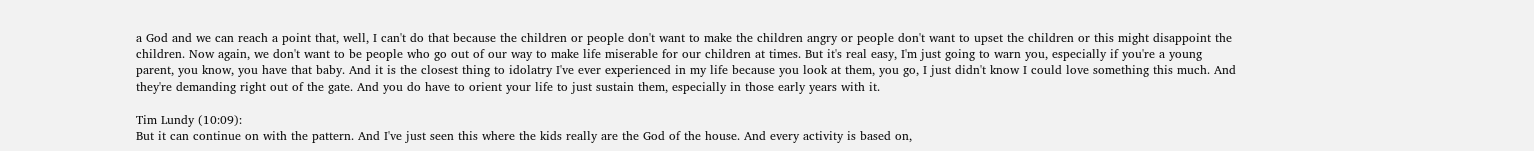a God and we can reach a point that, well, I can't do that because the children or people don't want to make the children angry or people don't want to upset the children or this might disappoint the children. Now again, we don't want to be people who go out of our way to make life miserable for our children at times. But it's real easy, I'm just going to warn you, especially if you're a young parent, you know, you have that baby. And it is the closest thing to idolatry I've ever experienced in my life because you look at them, you go, I just didn't know I could love something this much. And they're demanding right out of the gate. And you do have to orient your life to just sustain them, especially in those early years with it.

Tim Lundy (10:09):
But it can continue on with the pattern. And I've just seen this where the kids really are the God of the house. And every activity is based on,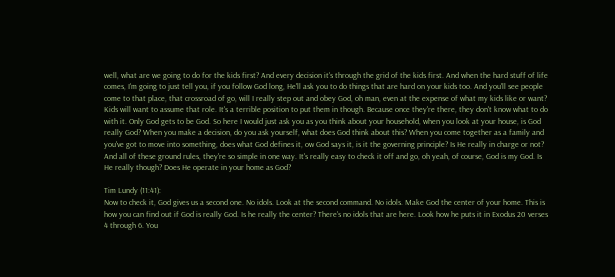well, what are we going to do for the kids first? And every decision it's through the grid of the kids first. And when the hard stuff of life comes, I'm going to just tell you, if you follow God long, He'll ask you to do things that are hard on your kids too. And you'll see people come to that place, that crossroad of go, will I really step out and obey God, oh man, even at the expense of what my kids like or want? Kids will want to assume that role. It's a terrible position to put them in though. Because once they're there, they don't know what to do with it. Only God gets to be God. So here I would just ask you as you think about your household, when you look at your house, is God really God? When you make a decision, do you ask yourself, what does God think about this? When you come together as a family and you've got to move into something, does what God defines it, ow God says it, is it the governing principle? Is He really in charge or not? And all of these ground rules, they're so simple in one way. It's really easy to check it off and go, oh yeah, of course, God is my God. Is He really though? Does He operate in your home as God?

Tim Lundy (11:41):
Now to check it, God gives us a second one. No idols. Look at the second command. No idols. Make God the center of your home. This is how you can find out if God is really God. Is he really the center? There's no idols that are here. Look how he puts it in Exodus 20 verses 4 through 6. You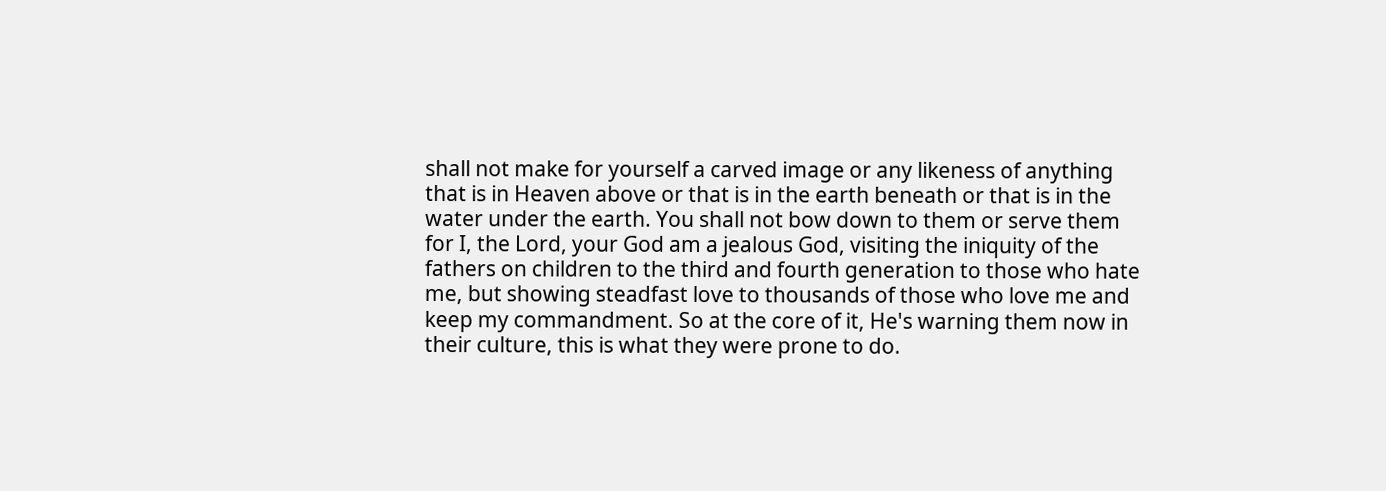shall not make for yourself a carved image or any likeness of anything that is in Heaven above or that is in the earth beneath or that is in the water under the earth. You shall not bow down to them or serve them for I, the Lord, your God am a jealous God, visiting the iniquity of the fathers on children to the third and fourth generation to those who hate me, but showing steadfast love to thousands of those who love me and keep my commandment. So at the core of it, He's warning them now in their culture, this is what they were prone to do.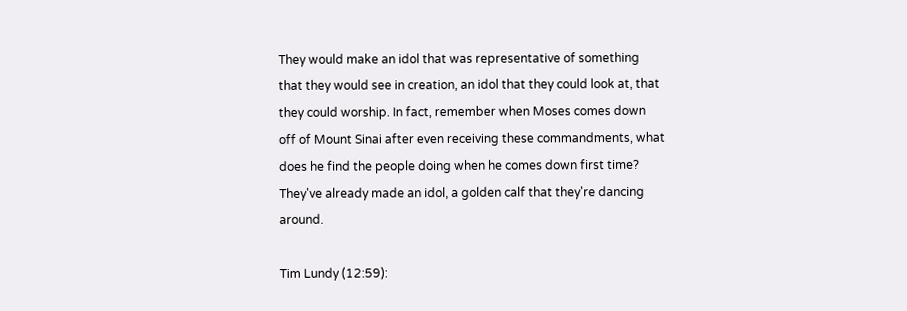They would make an idol that was representative of something that they would see in creation, an idol that they could look at, that they could worship. In fact, remember when Moses comes down off of Mount Sinai after even receiving these commandments, what does he find the people doing when he comes down first time? They've already made an idol, a golden calf that they're dancing around.

Tim Lundy (12:59):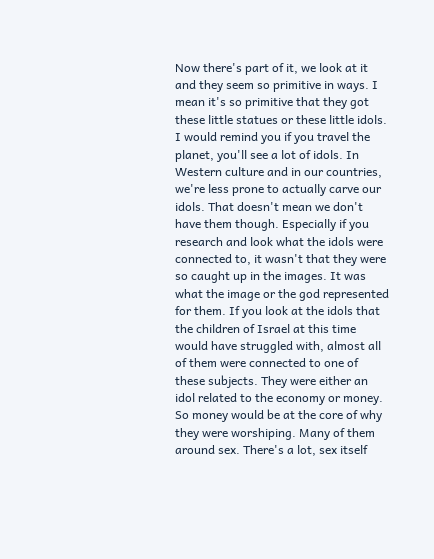Now there's part of it, we look at it and they seem so primitive in ways. I mean it's so primitive that they got these little statues or these little idols. I would remind you if you travel the planet, you'll see a lot of idols. In Western culture and in our countries, we're less prone to actually carve our idols. That doesn't mean we don't have them though. Especially if you research and look what the idols were connected to, it wasn't that they were so caught up in the images. It was what the image or the god represented for them. If you look at the idols that the children of Israel at this time would have struggled with, almost all of them were connected to one of these subjects. They were either an idol related to the economy or money. So money would be at the core of why they were worshiping. Many of them around sex. There's a lot, sex itself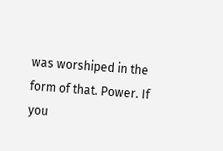was worshiped in the form of that. Power. If you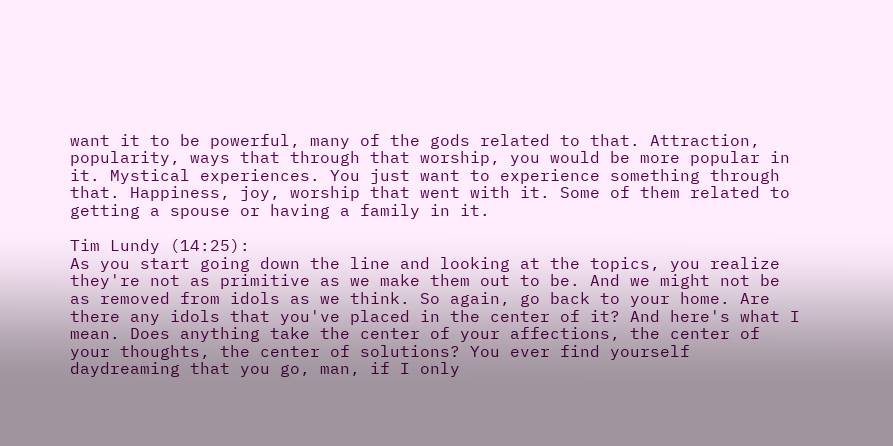want it to be powerful, many of the gods related to that. Attraction, popularity, ways that through that worship, you would be more popular in it. Mystical experiences. You just want to experience something through that. Happiness, joy, worship that went with it. Some of them related to getting a spouse or having a family in it.

Tim Lundy (14:25):
As you start going down the line and looking at the topics, you realize they're not as primitive as we make them out to be. And we might not be as removed from idols as we think. So again, go back to your home. Are there any idols that you've placed in the center of it? And here's what I mean. Does anything take the center of your affections, the center of your thoughts, the center of solutions? You ever find yourself daydreaming that you go, man, if I only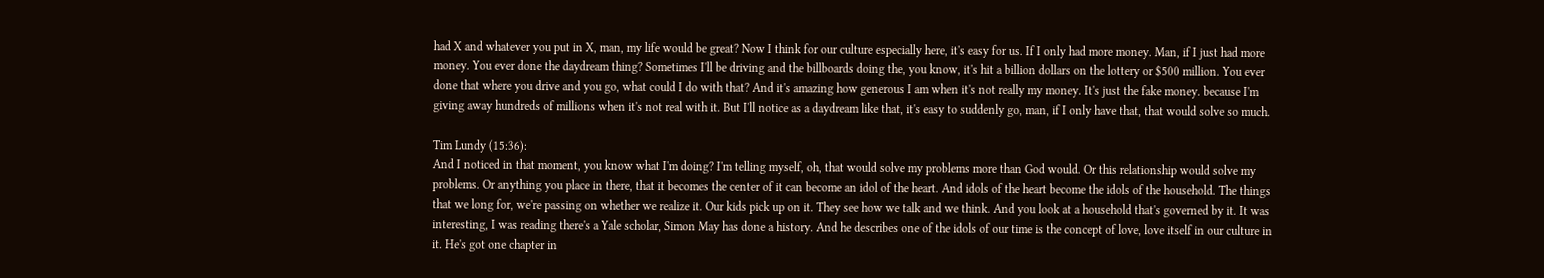had X and whatever you put in X, man, my life would be great? Now I think for our culture especially here, it's easy for us. If I only had more money. Man, if I just had more money. You ever done the daydream thing? Sometimes I'll be driving and the billboards doing the, you know, it's hit a billion dollars on the lottery or $500 million. You ever done that where you drive and you go, what could I do with that? And it's amazing how generous I am when it's not really my money. It's just the fake money. because I'm giving away hundreds of millions when it's not real with it. But I'll notice as a daydream like that, it's easy to suddenly go, man, if I only have that, that would solve so much.

Tim Lundy (15:36):
And I noticed in that moment, you know what I'm doing? I'm telling myself, oh, that would solve my problems more than God would. Or this relationship would solve my problems. Or anything you place in there, that it becomes the center of it can become an idol of the heart. And idols of the heart become the idols of the household. The things that we long for, we're passing on whether we realize it. Our kids pick up on it. They see how we talk and we think. And you look at a household that's governed by it. It was interesting, I was reading there's a Yale scholar, Simon May has done a history. And he describes one of the idols of our time is the concept of love, love itself in our culture in it. He's got one chapter in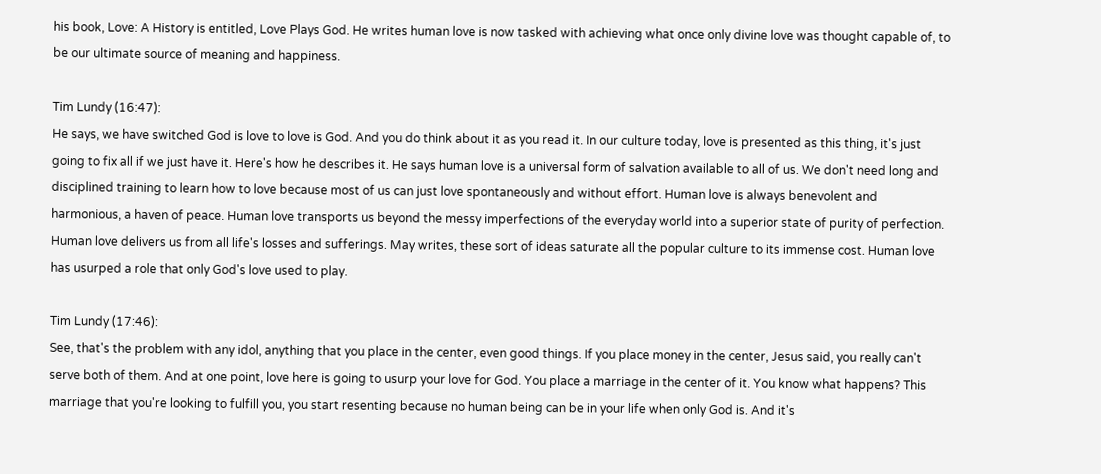his book, Love: A History is entitled, Love Plays God. He writes human love is now tasked with achieving what once only divine love was thought capable of, to be our ultimate source of meaning and happiness.

Tim Lundy (16:47):
He says, we have switched God is love to love is God. And you do think about it as you read it. In our culture today, love is presented as this thing, it's just going to fix all if we just have it. Here's how he describes it. He says human love is a universal form of salvation available to all of us. We don't need long and disciplined training to learn how to love because most of us can just love spontaneously and without effort. Human love is always benevolent and harmonious, a haven of peace. Human love transports us beyond the messy imperfections of the everyday world into a superior state of purity of perfection. Human love delivers us from all life's losses and sufferings. May writes, these sort of ideas saturate all the popular culture to its immense cost. Human love has usurped a role that only God's love used to play.

Tim Lundy (17:46):
See, that's the problem with any idol, anything that you place in the center, even good things. If you place money in the center, Jesus said, you really can't serve both of them. And at one point, love here is going to usurp your love for God. You place a marriage in the center of it. You know what happens? This marriage that you're looking to fulfill you, you start resenting because no human being can be in your life when only God is. And it's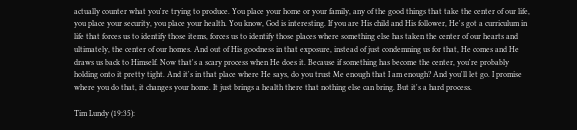actually counter what you're trying to produce. You place your home or your family, any of the good things that take the center of our life, you place your security, you place your health. You know, God is interesting. If you are His child and His follower, He's got a curriculum in life that forces us to identify those items, forces us to identify those places where something else has taken the center of our hearts and ultimately, the center of our homes. And out of His goodness in that exposure, instead of just condemning us for that, He comes and He draws us back to Himself. Now that's a scary process when He does it. Because if something has become the center, you're probably holding onto it pretty tight. And it's in that place where He says, do you trust Me enough that I am enough? And you'll let go. I promise where you do that, it changes your home. It just brings a health there that nothing else can bring. But it's a hard process.

Tim Lundy (19:35):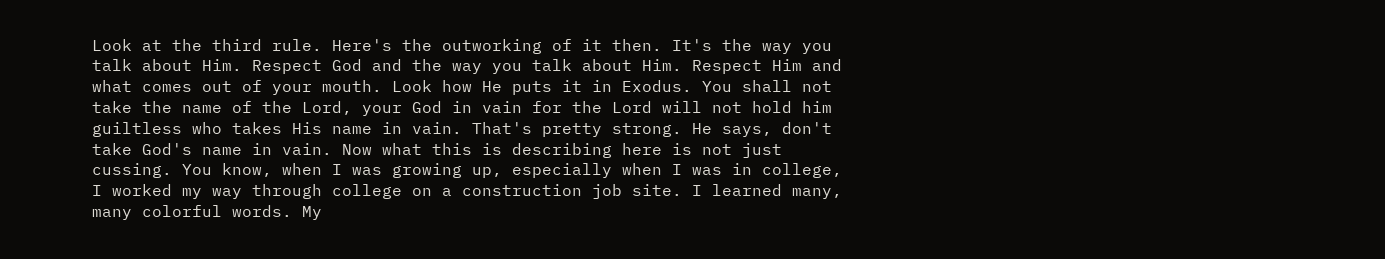Look at the third rule. Here's the outworking of it then. It's the way you talk about Him. Respect God and the way you talk about Him. Respect Him and what comes out of your mouth. Look how He puts it in Exodus. You shall not take the name of the Lord, your God in vain for the Lord will not hold him guiltless who takes His name in vain. That's pretty strong. He says, don't take God's name in vain. Now what this is describing here is not just cussing. You know, when I was growing up, especially when I was in college, I worked my way through college on a construction job site. I learned many, many colorful words. My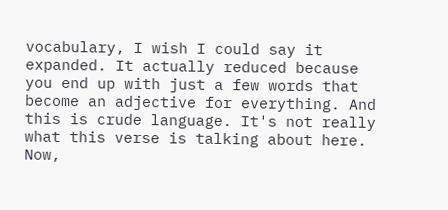vocabulary, I wish I could say it expanded. It actually reduced because you end up with just a few words that become an adjective for everything. And this is crude language. It's not really what this verse is talking about here. Now,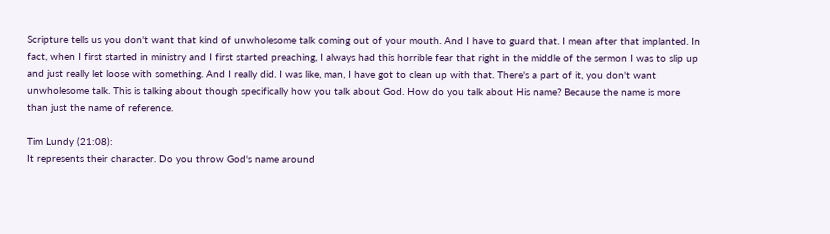Scripture tells us you don't want that kind of unwholesome talk coming out of your mouth. And I have to guard that. I mean after that implanted. In fact, when I first started in ministry and I first started preaching, I always had this horrible fear that right in the middle of the sermon I was to slip up and just really let loose with something. And I really did. I was like, man, I have got to clean up with that. There's a part of it, you don't want unwholesome talk. This is talking about though specifically how you talk about God. How do you talk about His name? Because the name is more than just the name of reference.

Tim Lundy (21:08):
It represents their character. Do you throw God's name around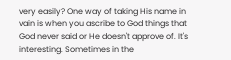very easily? One way of taking His name in vain is when you ascribe to God things that God never said or He doesn't approve of. It's interesting. Sometimes in the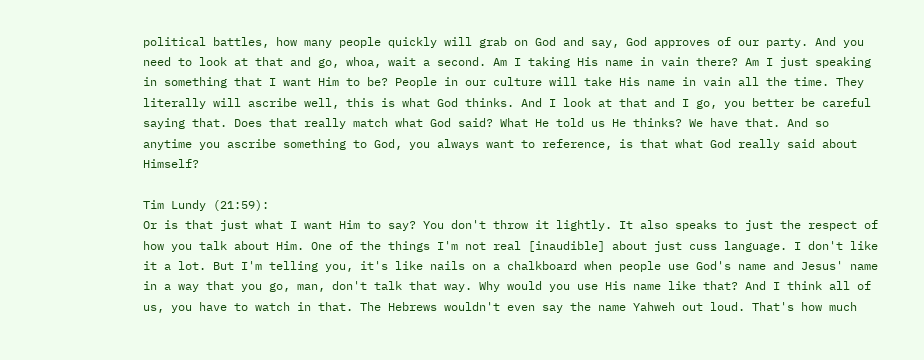political battles, how many people quickly will grab on God and say, God approves of our party. And you need to look at that and go, whoa, wait a second. Am I taking His name in vain there? Am I just speaking in something that I want Him to be? People in our culture will take His name in vain all the time. They literally will ascribe well, this is what God thinks. And I look at that and I go, you better be careful saying that. Does that really match what God said? What He told us He thinks? We have that. And so anytime you ascribe something to God, you always want to reference, is that what God really said about Himself?

Tim Lundy (21:59):
Or is that just what I want Him to say? You don't throw it lightly. It also speaks to just the respect of how you talk about Him. One of the things I'm not real [inaudible] about just cuss language. I don't like it a lot. But I'm telling you, it's like nails on a chalkboard when people use God's name and Jesus' name in a way that you go, man, don't talk that way. Why would you use His name like that? And I think all of us, you have to watch in that. The Hebrews wouldn't even say the name Yahweh out loud. That's how much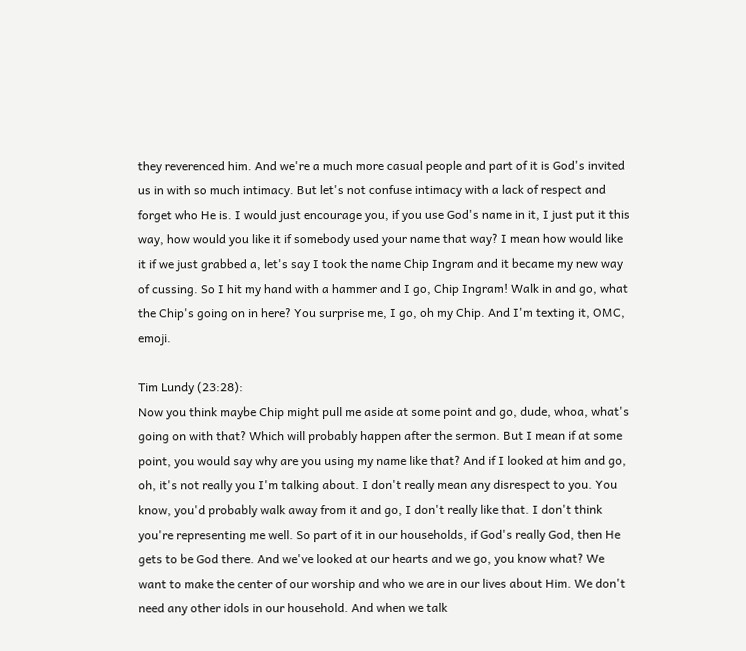they reverenced him. And we're a much more casual people and part of it is God's invited us in with so much intimacy. But let's not confuse intimacy with a lack of respect and forget who He is. I would just encourage you, if you use God's name in it, I just put it this way, how would you like it if somebody used your name that way? I mean how would like it if we just grabbed a, let's say I took the name Chip Ingram and it became my new way of cussing. So I hit my hand with a hammer and I go, Chip Ingram! Walk in and go, what the Chip's going on in here? You surprise me, I go, oh my Chip. And I'm texting it, OMC, emoji.

Tim Lundy (23:28):
Now you think maybe Chip might pull me aside at some point and go, dude, whoa, what's going on with that? Which will probably happen after the sermon. But I mean if at some point, you would say why are you using my name like that? And if I looked at him and go, oh, it's not really you I'm talking about. I don't really mean any disrespect to you. You know, you'd probably walk away from it and go, I don't really like that. I don't think you're representing me well. So part of it in our households, if God's really God, then He gets to be God there. And we've looked at our hearts and we go, you know what? We want to make the center of our worship and who we are in our lives about Him. We don't need any other idols in our household. And when we talk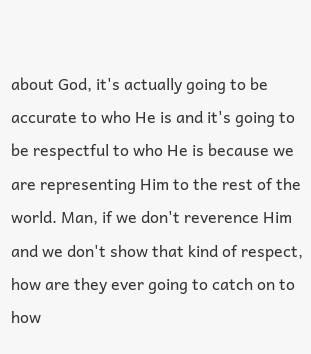about God, it's actually going to be accurate to who He is and it's going to be respectful to who He is because we are representing Him to the rest of the world. Man, if we don't reverence Him and we don't show that kind of respect, how are they ever going to catch on to how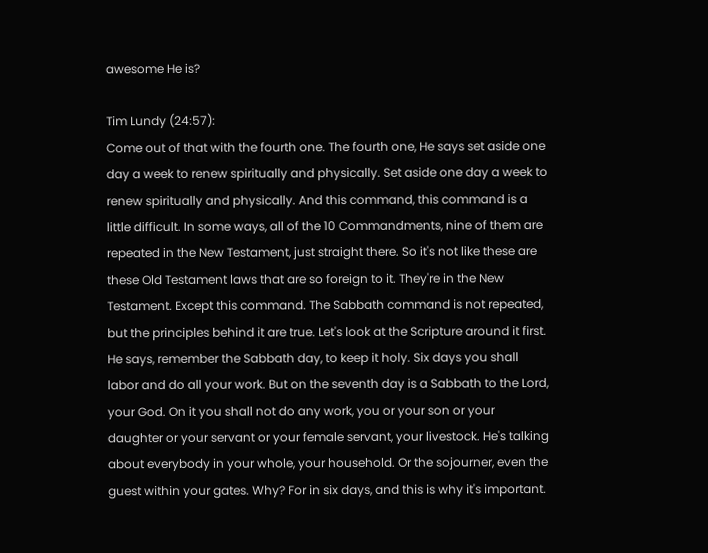awesome He is?

Tim Lundy (24:57):
Come out of that with the fourth one. The fourth one, He says set aside one day a week to renew spiritually and physically. Set aside one day a week to renew spiritually and physically. And this command, this command is a little difficult. In some ways, all of the 10 Commandments, nine of them are repeated in the New Testament, just straight there. So it's not like these are these Old Testament laws that are so foreign to it. They're in the New Testament. Except this command. The Sabbath command is not repeated, but the principles behind it are true. Let's look at the Scripture around it first. He says, remember the Sabbath day, to keep it holy. Six days you shall labor and do all your work. But on the seventh day is a Sabbath to the Lord, your God. On it you shall not do any work, you or your son or your daughter or your servant or your female servant, your livestock. He's talking about everybody in your whole, your household. Or the sojourner, even the guest within your gates. Why? For in six days, and this is why it's important.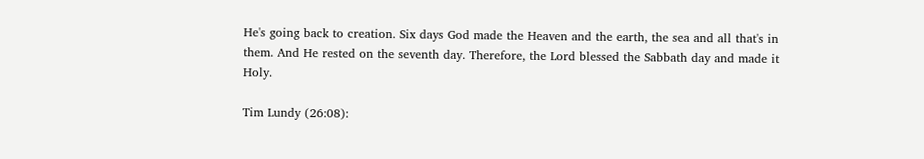He's going back to creation. Six days God made the Heaven and the earth, the sea and all that's in them. And He rested on the seventh day. Therefore, the Lord blessed the Sabbath day and made it Holy.

Tim Lundy (26:08):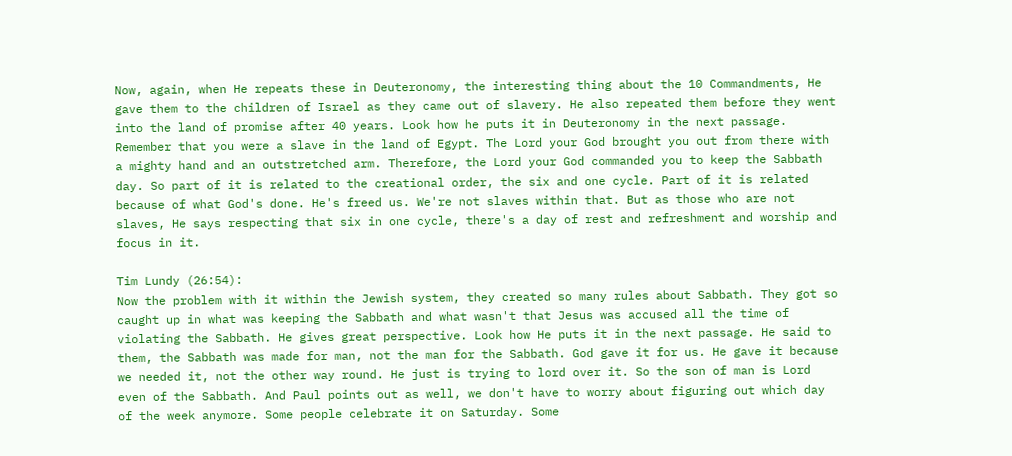Now, again, when He repeats these in Deuteronomy, the interesting thing about the 10 Commandments, He gave them to the children of Israel as they came out of slavery. He also repeated them before they went into the land of promise after 40 years. Look how he puts it in Deuteronomy in the next passage. Remember that you were a slave in the land of Egypt. The Lord your God brought you out from there with a mighty hand and an outstretched arm. Therefore, the Lord your God commanded you to keep the Sabbath day. So part of it is related to the creational order, the six and one cycle. Part of it is related because of what God's done. He's freed us. We're not slaves within that. But as those who are not slaves, He says respecting that six in one cycle, there's a day of rest and refreshment and worship and focus in it.

Tim Lundy (26:54):
Now the problem with it within the Jewish system, they created so many rules about Sabbath. They got so caught up in what was keeping the Sabbath and what wasn't that Jesus was accused all the time of violating the Sabbath. He gives great perspective. Look how He puts it in the next passage. He said to them, the Sabbath was made for man, not the man for the Sabbath. God gave it for us. He gave it because we needed it, not the other way round. He just is trying to lord over it. So the son of man is Lord even of the Sabbath. And Paul points out as well, we don't have to worry about figuring out which day of the week anymore. Some people celebrate it on Saturday. Some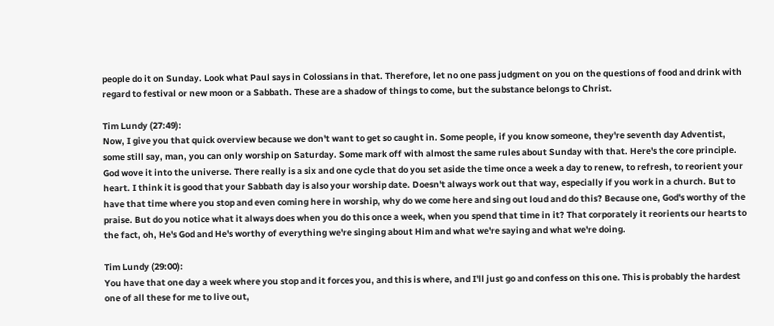people do it on Sunday. Look what Paul says in Colossians in that. Therefore, let no one pass judgment on you on the questions of food and drink with regard to festival or new moon or a Sabbath. These are a shadow of things to come, but the substance belongs to Christ.

Tim Lundy (27:49):
Now, I give you that quick overview because we don't want to get so caught in. Some people, if you know someone, they're seventh day Adventist, some still say, man, you can only worship on Saturday. Some mark off with almost the same rules about Sunday with that. Here's the core principle. God wove it into the universe. There really is a six and one cycle that do you set aside the time once a week a day to renew, to refresh, to reorient your heart. I think it is good that your Sabbath day is also your worship date. Doesn't always work out that way, especially if you work in a church. But to have that time where you stop and even coming here in worship, why do we come here and sing out loud and do this? Because one, God's worthy of the praise. But do you notice what it always does when you do this once a week, when you spend that time in it? That corporately it reorients our hearts to the fact, oh, He's God and He's worthy of everything we're singing about Him and what we're saying and what we're doing.

Tim Lundy (29:00):
You have that one day a week where you stop and it forces you, and this is where, and I'll just go and confess on this one. This is probably the hardest one of all these for me to live out,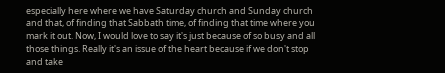especially here where we have Saturday church and Sunday church and that, of finding that Sabbath time, of finding that time where you mark it out. Now, I would love to say it's just because of so busy and all those things. Really it's an issue of the heart because if we don't stop and take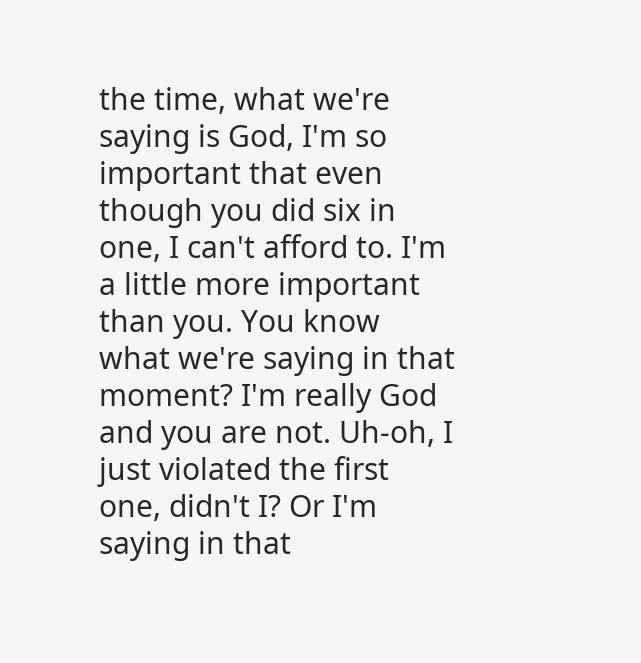the time, what we're saying is God, I'm so important that even though you did six in one, I can't afford to. I'm a little more important than you. You know what we're saying in that moment? I'm really God and you are not. Uh-oh, I just violated the first one, didn't I? Or I'm saying in that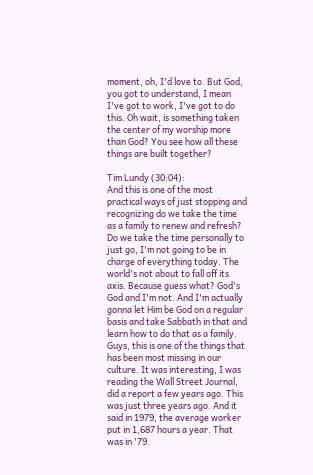moment, oh, I'd love to. But God, you got to understand, I mean I've got to work, I've got to do this. Oh wait, is something taken the center of my worship more than God? You see how all these things are built together?

Tim Lundy (30:04):
And this is one of the most practical ways of just stopping and recognizing do we take the time as a family to renew and refresh? Do we take the time personally to just go, I'm not going to be in charge of everything today. The world's not about to fall off its axis. Because guess what? God's God and I'm not. And I'm actually gonna let Him be God on a regular basis and take Sabbath in that and learn how to do that as a family. Guys, this is one of the things that has been most missing in our culture. It was interesting, I was reading the Wall Street Journal, did a report a few years ago. This was just three years ago. And it said in 1979, the average worker put in 1,687 hours a year. That was in '79.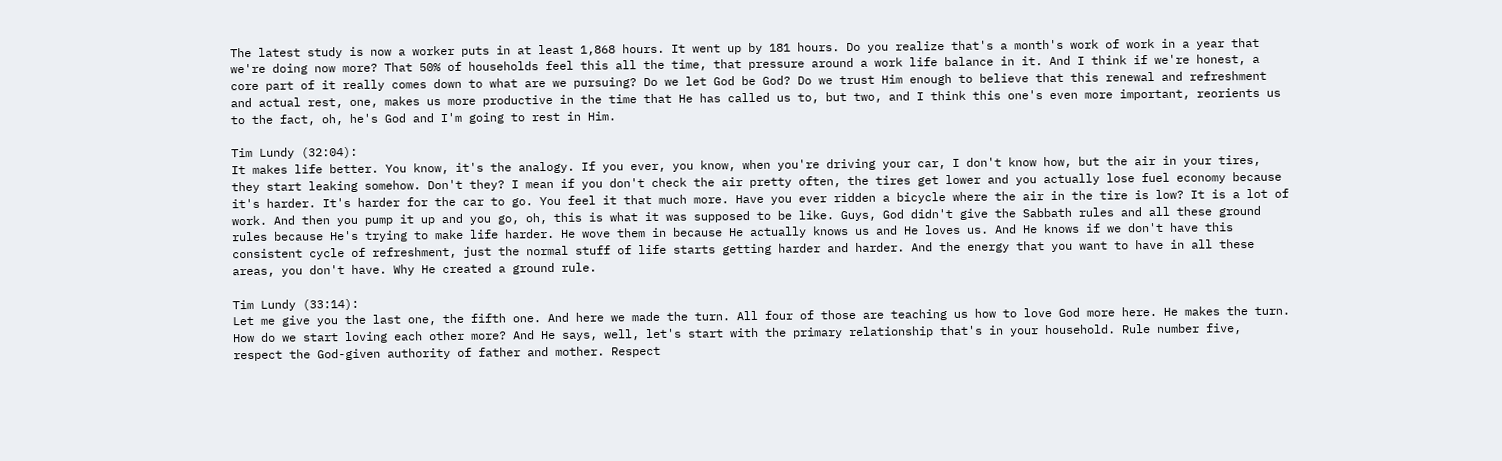The latest study is now a worker puts in at least 1,868 hours. It went up by 181 hours. Do you realize that's a month's work of work in a year that we're doing now more? That 50% of households feel this all the time, that pressure around a work life balance in it. And I think if we're honest, a core part of it really comes down to what are we pursuing? Do we let God be God? Do we trust Him enough to believe that this renewal and refreshment and actual rest, one, makes us more productive in the time that He has called us to, but two, and I think this one's even more important, reorients us to the fact, oh, he's God and I'm going to rest in Him.

Tim Lundy (32:04):
It makes life better. You know, it's the analogy. If you ever, you know, when you're driving your car, I don't know how, but the air in your tires, they start leaking somehow. Don't they? I mean if you don't check the air pretty often, the tires get lower and you actually lose fuel economy because it's harder. It's harder for the car to go. You feel it that much more. Have you ever ridden a bicycle where the air in the tire is low? It is a lot of work. And then you pump it up and you go, oh, this is what it was supposed to be like. Guys, God didn't give the Sabbath rules and all these ground rules because He's trying to make life harder. He wove them in because He actually knows us and He loves us. And He knows if we don't have this consistent cycle of refreshment, just the normal stuff of life starts getting harder and harder. And the energy that you want to have in all these areas, you don't have. Why He created a ground rule.

Tim Lundy (33:14):
Let me give you the last one, the fifth one. And here we made the turn. All four of those are teaching us how to love God more here. He makes the turn. How do we start loving each other more? And He says, well, let's start with the primary relationship that's in your household. Rule number five, respect the God-given authority of father and mother. Respect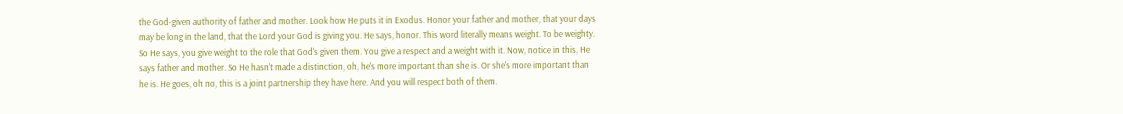the God-given authority of father and mother. Look how He puts it in Exodus. Honor your father and mother, that your days may be long in the land, that the Lord your God is giving you. He says, honor. This word literally means weight. To be weighty. So He says, you give weight to the role that God's given them. You give a respect and a weight with it. Now, notice in this, He says father and mother. So He hasn't made a distinction, oh, he's more important than she is. Or she's more important than he is. He goes, oh no, this is a joint partnership they have here. And you will respect both of them.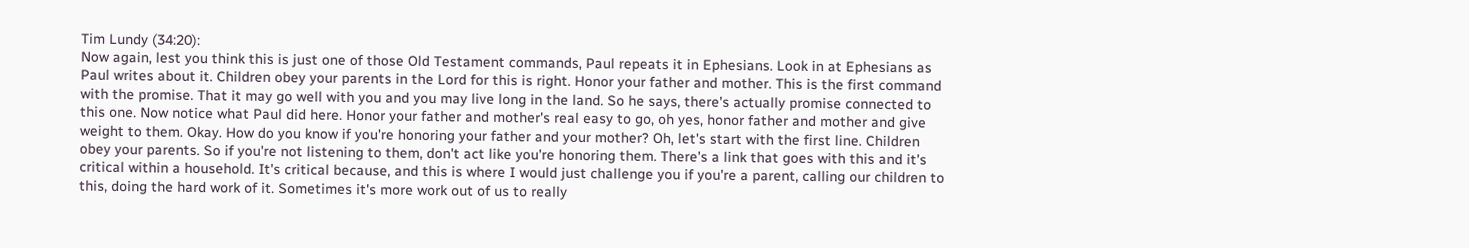Tim Lundy (34:20):
Now again, lest you think this is just one of those Old Testament commands, Paul repeats it in Ephesians. Look in at Ephesians as Paul writes about it. Children obey your parents in the Lord for this is right. Honor your father and mother. This is the first command with the promise. That it may go well with you and you may live long in the land. So he says, there's actually promise connected to this one. Now notice what Paul did here. Honor your father and mother's real easy to go, oh yes, honor father and mother and give weight to them. Okay. How do you know if you're honoring your father and your mother? Oh, let's start with the first line. Children obey your parents. So if you're not listening to them, don't act like you're honoring them. There's a link that goes with this and it's critical within a household. It's critical because, and this is where I would just challenge you if you're a parent, calling our children to this, doing the hard work of it. Sometimes it's more work out of us to really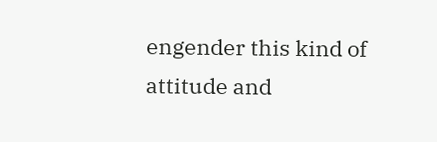engender this kind of attitude and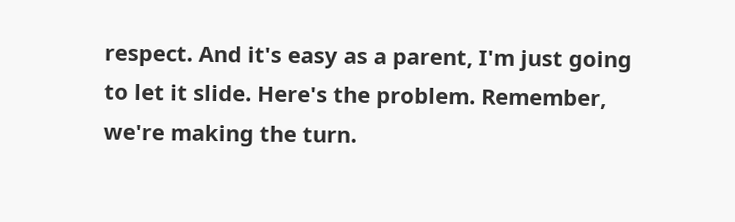respect. And it's easy as a parent, I'm just going to let it slide. Here's the problem. Remember, we're making the turn.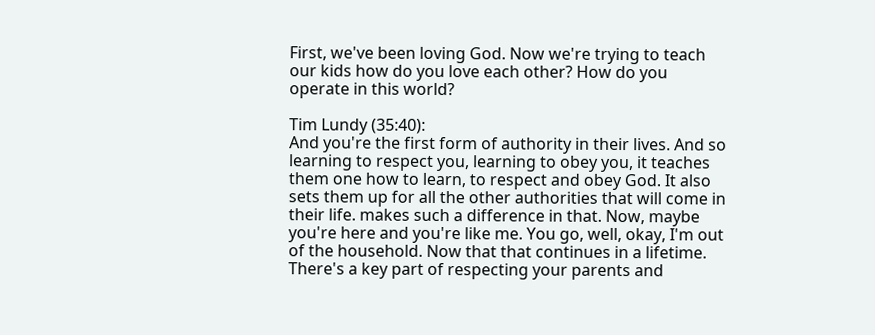First, we've been loving God. Now we're trying to teach our kids how do you love each other? How do you operate in this world?

Tim Lundy (35:40):
And you're the first form of authority in their lives. And so learning to respect you, learning to obey you, it teaches them one how to learn, to respect and obey God. It also sets them up for all the other authorities that will come in their life. makes such a difference in that. Now, maybe you're here and you're like me. You go, well, okay, I'm out of the household. Now that that continues in a lifetime. There's a key part of respecting your parents and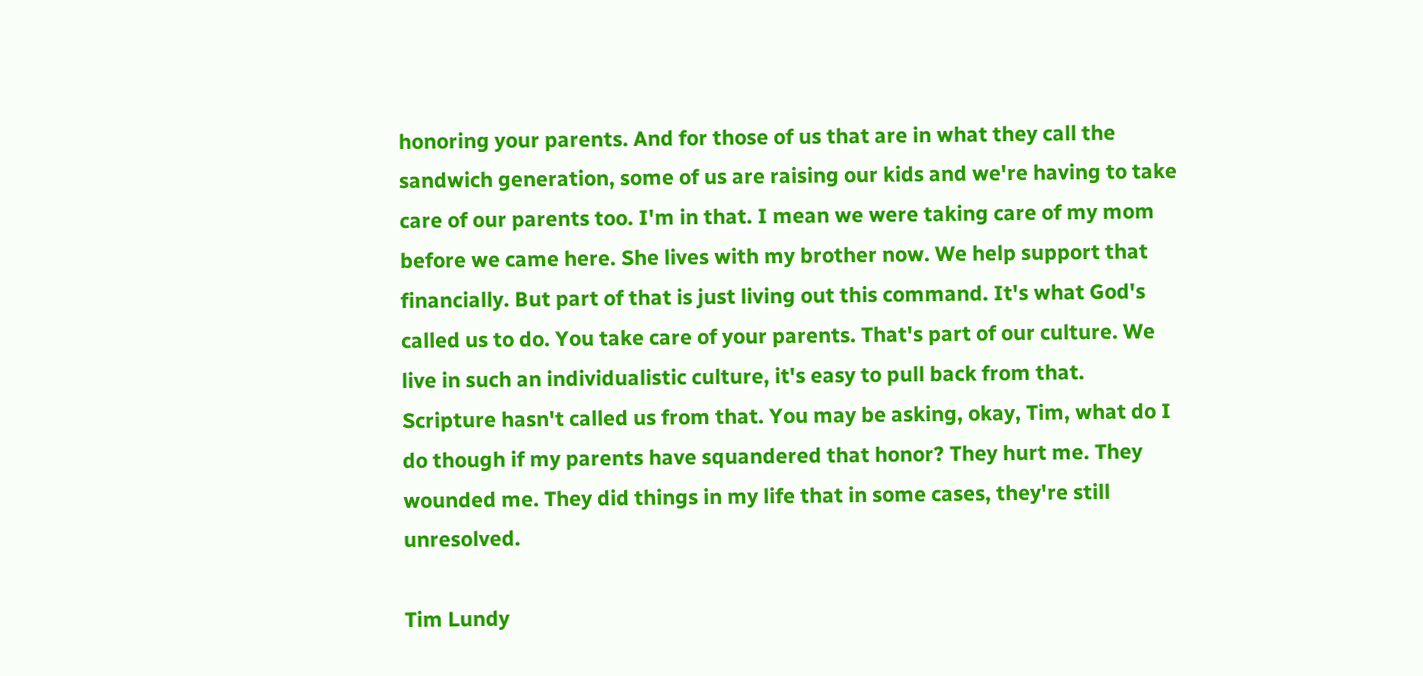honoring your parents. And for those of us that are in what they call the sandwich generation, some of us are raising our kids and we're having to take care of our parents too. I'm in that. I mean we were taking care of my mom before we came here. She lives with my brother now. We help support that financially. But part of that is just living out this command. It's what God's called us to do. You take care of your parents. That's part of our culture. We live in such an individualistic culture, it's easy to pull back from that. Scripture hasn't called us from that. You may be asking, okay, Tim, what do I do though if my parents have squandered that honor? They hurt me. They wounded me. They did things in my life that in some cases, they're still unresolved.

Tim Lundy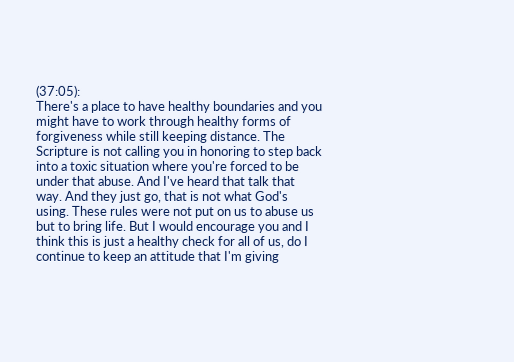(37:05):
There's a place to have healthy boundaries and you might have to work through healthy forms of forgiveness while still keeping distance. The Scripture is not calling you in honoring to step back into a toxic situation where you're forced to be under that abuse. And I've heard that talk that way. And they just go, that is not what God's using. These rules were not put on us to abuse us but to bring life. But I would encourage you and I think this is just a healthy check for all of us, do I continue to keep an attitude that I'm giving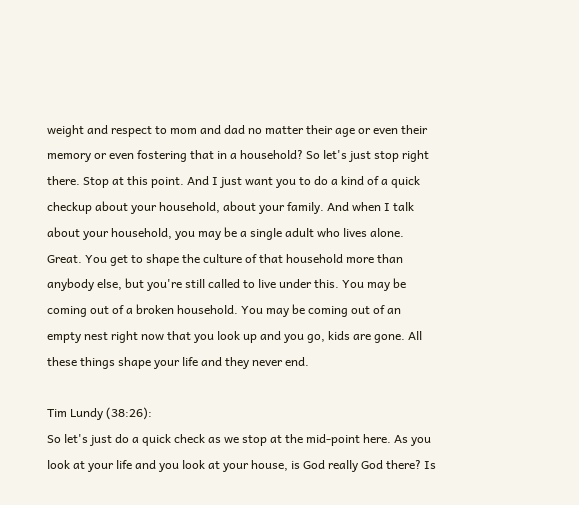weight and respect to mom and dad no matter their age or even their memory or even fostering that in a household? So let's just stop right there. Stop at this point. And I just want you to do a kind of a quick checkup about your household, about your family. And when I talk about your household, you may be a single adult who lives alone. Great. You get to shape the culture of that household more than anybody else, but you're still called to live under this. You may be coming out of a broken household. You may be coming out of an empty nest right now that you look up and you go, kids are gone. All these things shape your life and they never end.

Tim Lundy (38:26):
So let's just do a quick check as we stop at the mid-point here. As you look at your life and you look at your house, is God really God there? Is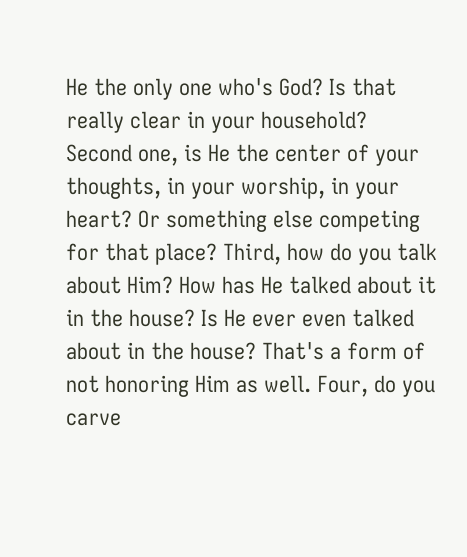He the only one who's God? Is that really clear in your household? Second one, is He the center of your thoughts, in your worship, in your heart? Or something else competing for that place? Third, how do you talk about Him? How has He talked about it in the house? Is He ever even talked about in the house? That's a form of not honoring Him as well. Four, do you carve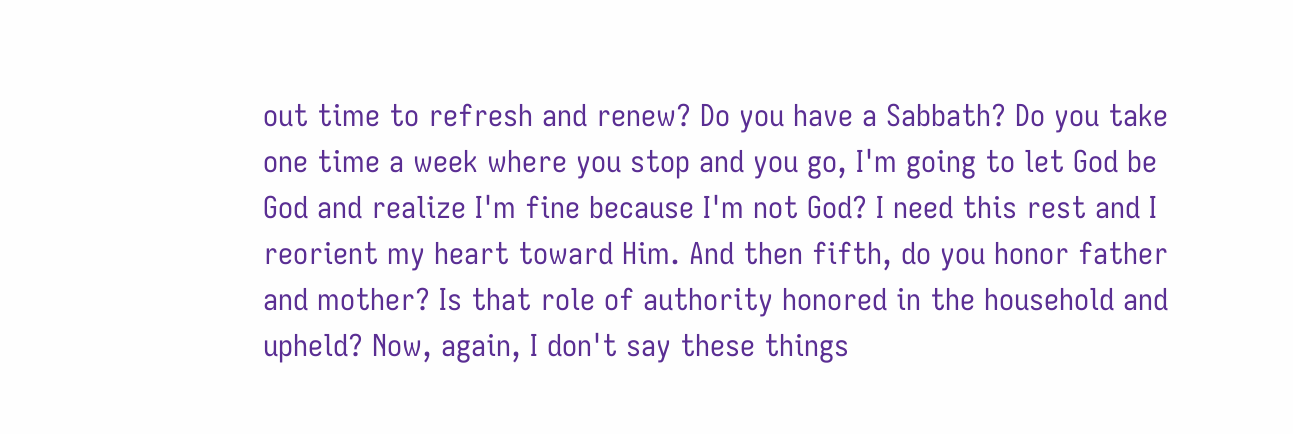out time to refresh and renew? Do you have a Sabbath? Do you take one time a week where you stop and you go, I'm going to let God be God and realize I'm fine because I'm not God? I need this rest and I reorient my heart toward Him. And then fifth, do you honor father and mother? Is that role of authority honored in the household and upheld? Now, again, I don't say these things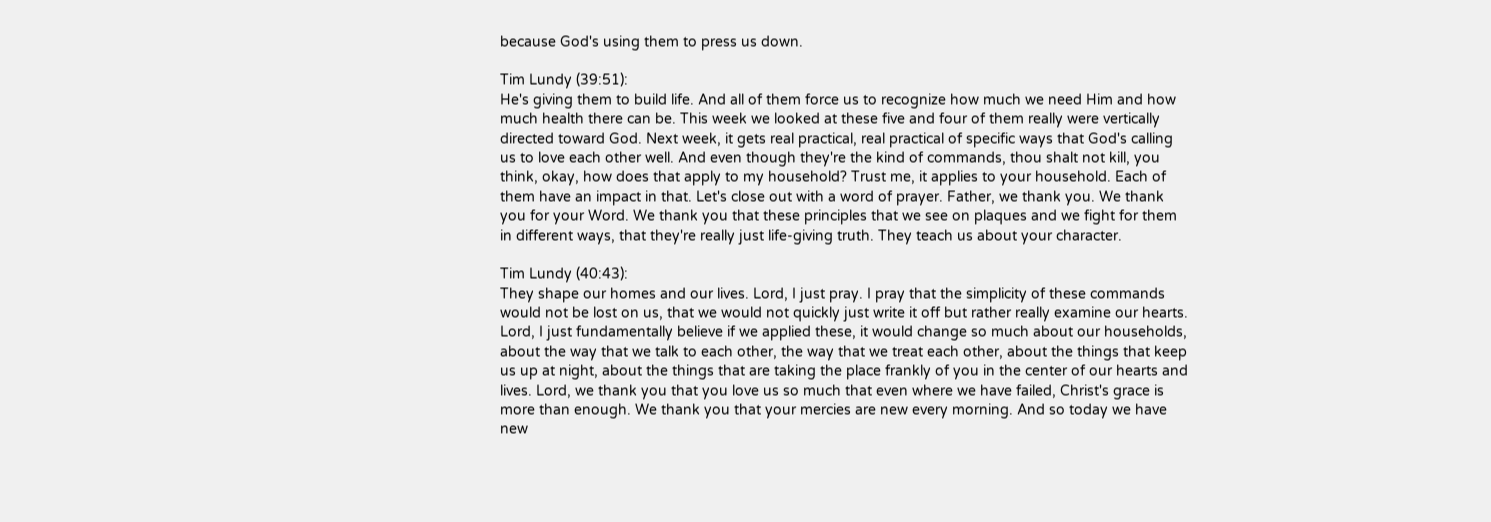because God's using them to press us down.

Tim Lundy (39:51):
He's giving them to build life. And all of them force us to recognize how much we need Him and how much health there can be. This week we looked at these five and four of them really were vertically directed toward God. Next week, it gets real practical, real practical of specific ways that God's calling us to love each other well. And even though they're the kind of commands, thou shalt not kill, you think, okay, how does that apply to my household? Trust me, it applies to your household. Each of them have an impact in that. Let's close out with a word of prayer. Father, we thank you. We thank you for your Word. We thank you that these principles that we see on plaques and we fight for them in different ways, that they're really just life-giving truth. They teach us about your character.

Tim Lundy (40:43):
They shape our homes and our lives. Lord, I just pray. I pray that the simplicity of these commands would not be lost on us, that we would not quickly just write it off but rather really examine our hearts. Lord, I just fundamentally believe if we applied these, it would change so much about our households, about the way that we talk to each other, the way that we treat each other, about the things that keep us up at night, about the things that are taking the place frankly of you in the center of our hearts and lives. Lord, we thank you that you love us so much that even where we have failed, Christ's grace is more than enough. We thank you that your mercies are new every morning. And so today we have new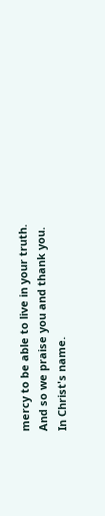mercy to be able to live in your truth. And so we praise you and thank you. In Christ's name.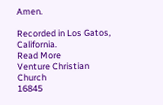Amen.

Recorded in Los Gatos, California.
Read More
Venture Christian Church
16845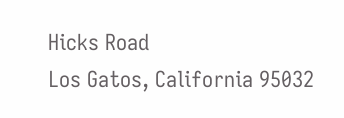Hicks Road
Los Gatos, California 95032